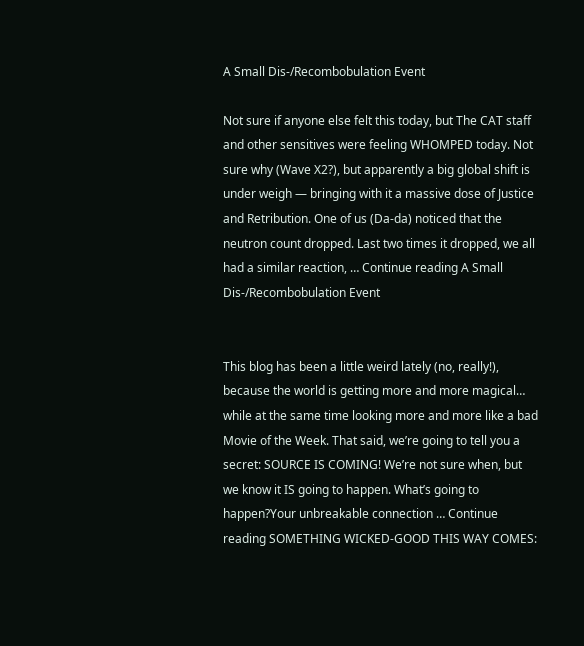A Small Dis-/Recombobulation Event

Not sure if anyone else felt this today, but The CAT staff and other sensitives were feeling WHOMPED today. Not sure why (Wave X2?), but apparently a big global shift is under weigh — bringing with it a massive dose of Justice and Retribution. One of us (Da-da) noticed that the neutron count dropped. Last two times it dropped, we all had a similar reaction, … Continue reading A Small Dis-/Recombobulation Event


This blog has been a little weird lately (no, really!), because the world is getting more and more magical… while at the same time looking more and more like a bad Movie of the Week. That said, we’re going to tell you a secret: SOURCE IS COMING! We’re not sure when, but we know it IS going to happen. What’s going to happen?Your unbreakable connection … Continue reading SOMETHING WICKED-GOOD THIS WAY COMES: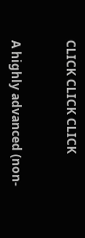CLICK CLICK CLICK


A highly advanced (non-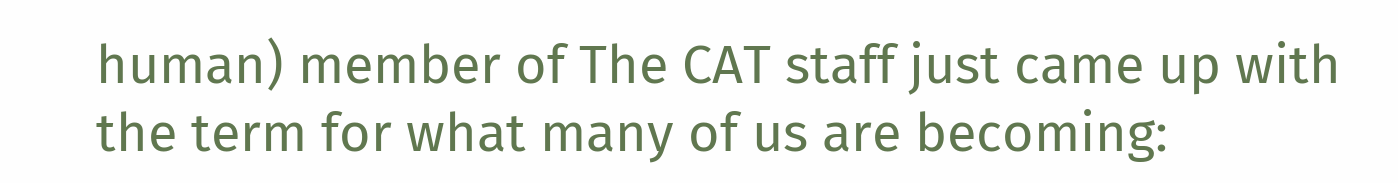human) member of The CAT staff just came up with the term for what many of us are becoming: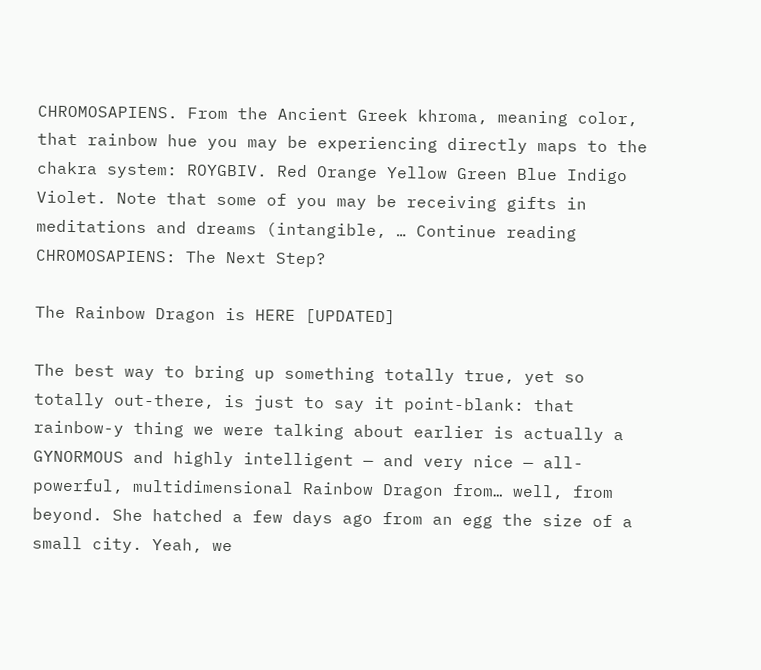CHROMOSAPIENS. From the Ancient Greek khroma, meaning color, that rainbow hue you may be experiencing directly maps to the chakra system: ROYGBIV. Red Orange Yellow Green Blue Indigo Violet. Note that some of you may be receiving gifts in meditations and dreams (intangible, … Continue reading CHROMOSAPIENS: The Next Step?

The Rainbow Dragon is HERE [UPDATED]

The best way to bring up something totally true, yet so totally out-there, is just to say it point-blank: that rainbow-y thing we were talking about earlier is actually a GYNORMOUS and highly intelligent — and very nice — all-powerful, multidimensional Rainbow Dragon from… well, from beyond. She hatched a few days ago from an egg the size of a small city. Yeah, we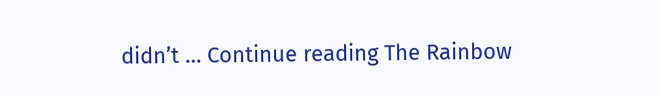didn’t … Continue reading The Rainbow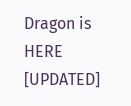Dragon is HERE [UPDATED]